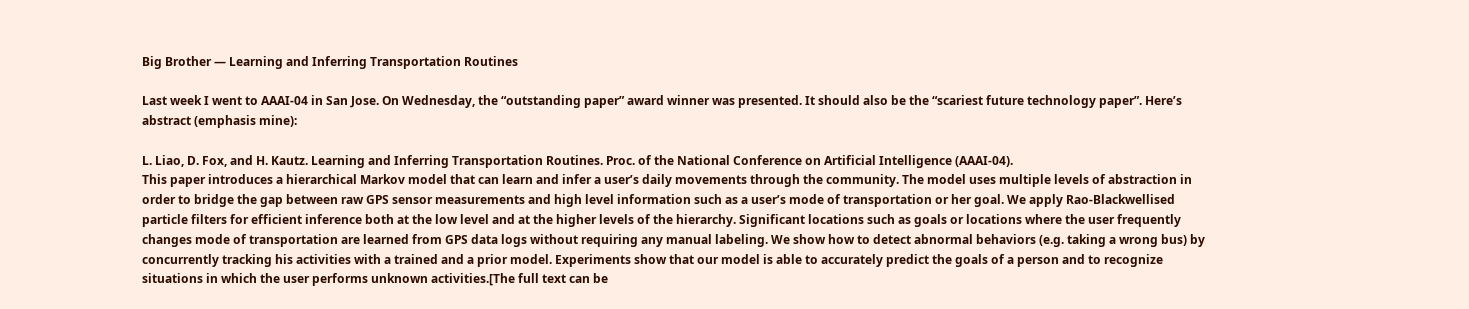Big Brother — Learning and Inferring Transportation Routines

Last week I went to AAAI-04 in San Jose. On Wednesday, the “outstanding paper” award winner was presented. It should also be the “scariest future technology paper”. Here’s abstract (emphasis mine):

L. Liao, D. Fox, and H. Kautz. Learning and Inferring Transportation Routines. Proc. of the National Conference on Artificial Intelligence (AAAI-04).
This paper introduces a hierarchical Markov model that can learn and infer a user’s daily movements through the community. The model uses multiple levels of abstraction in order to bridge the gap between raw GPS sensor measurements and high level information such as a user’s mode of transportation or her goal. We apply Rao-Blackwellised particle filters for efficient inference both at the low level and at the higher levels of the hierarchy. Significant locations such as goals or locations where the user frequently changes mode of transportation are learned from GPS data logs without requiring any manual labeling. We show how to detect abnormal behaviors (e.g. taking a wrong bus) by concurrently tracking his activities with a trained and a prior model. Experiments show that our model is able to accurately predict the goals of a person and to recognize situations in which the user performs unknown activities.[The full text can be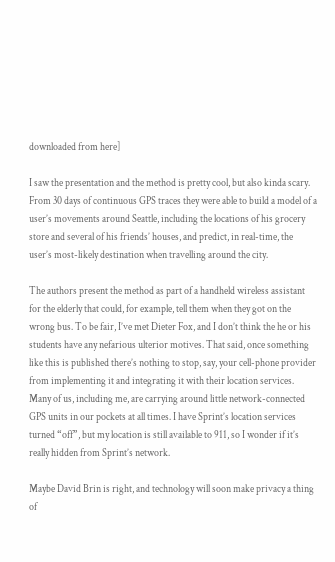downloaded from here]

I saw the presentation and the method is pretty cool, but also kinda scary. From 30 days of continuous GPS traces they were able to build a model of a user’s movements around Seattle, including the locations of his grocery store and several of his friends’ houses, and predict, in real-time, the user’s most-likely destination when travelling around the city.

The authors present the method as part of a handheld wireless assistant for the elderly that could, for example, tell them when they got on the wrong bus. To be fair, I’ve met Dieter Fox, and I don’t think the he or his students have any nefarious ulterior motives. That said, once something like this is published there’s nothing to stop, say, your cell-phone provider from implementing it and integrating it with their location services. Many of us, including me, are carrying around little network-connected GPS units in our pockets at all times. I have Sprint’s location services turned “off”, but my location is still available to 911, so I wonder if it’s really hidden from Sprint’s network.

Maybe David Brin is right, and technology will soon make privacy a thing of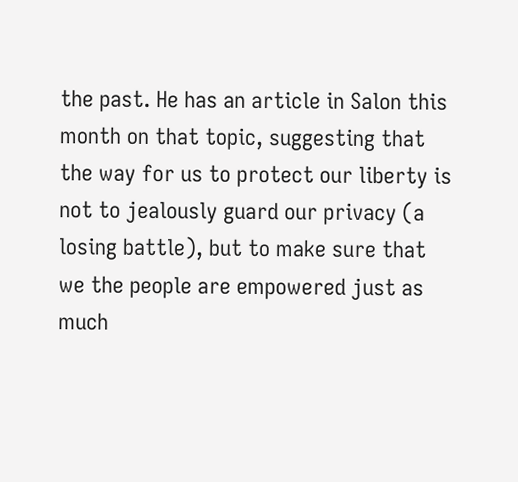the past. He has an article in Salon this month on that topic, suggesting that the way for us to protect our liberty is not to jealously guard our privacy (a losing battle), but to make sure that we the people are empowered just as much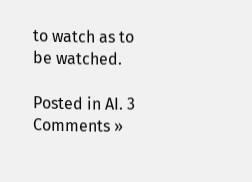to watch as to be watched.

Posted in AI. 3 Comments »